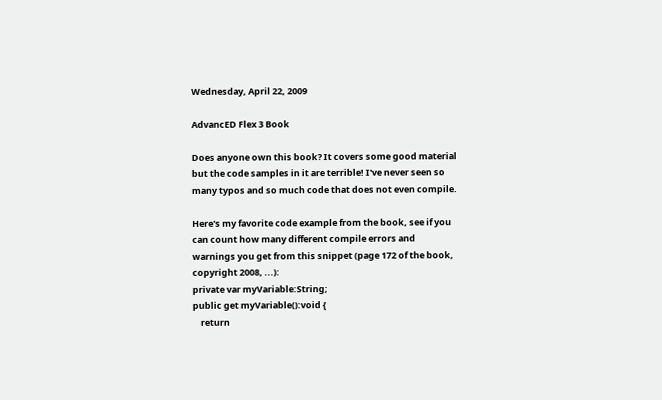Wednesday, April 22, 2009

AdvancED Flex 3 Book

Does anyone own this book? It covers some good material but the code samples in it are terrible! I've never seen so many typos and so much code that does not even compile.

Here's my favorite code example from the book, see if you can count how many different compile errors and warnings you get from this snippet (page 172 of the book, copyright 2008, ...):
private var myVariable:String;
public get myVariable():void {
    return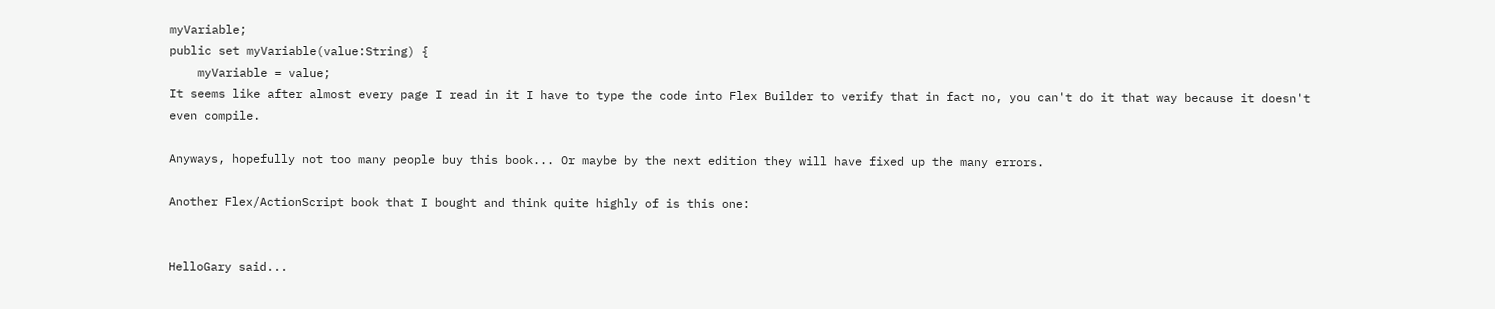myVariable;
public set myVariable(value:String) {
    myVariable = value;
It seems like after almost every page I read in it I have to type the code into Flex Builder to verify that in fact no, you can't do it that way because it doesn't even compile.

Anyways, hopefully not too many people buy this book... Or maybe by the next edition they will have fixed up the many errors.

Another Flex/ActionScript book that I bought and think quite highly of is this one:


HelloGary said...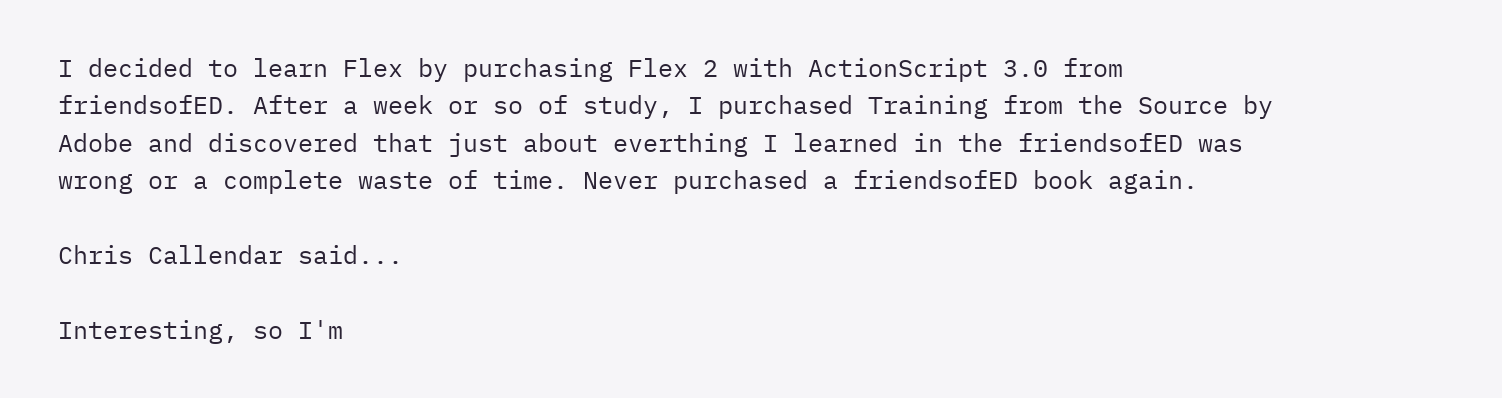I decided to learn Flex by purchasing Flex 2 with ActionScript 3.0 from friendsofED. After a week or so of study, I purchased Training from the Source by Adobe and discovered that just about everthing I learned in the friendsofED was wrong or a complete waste of time. Never purchased a friendsofED book again.

Chris Callendar said...

Interesting, so I'm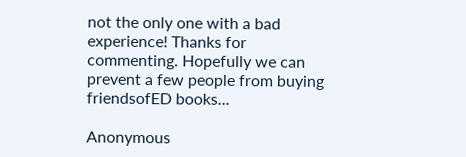not the only one with a bad experience! Thanks for commenting. Hopefully we can prevent a few people from buying friendsofED books...

Anonymous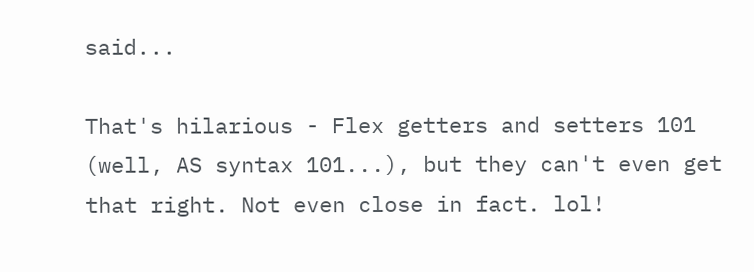said...

That's hilarious - Flex getters and setters 101 (well, AS syntax 101...), but they can't even get that right. Not even close in fact. lol!